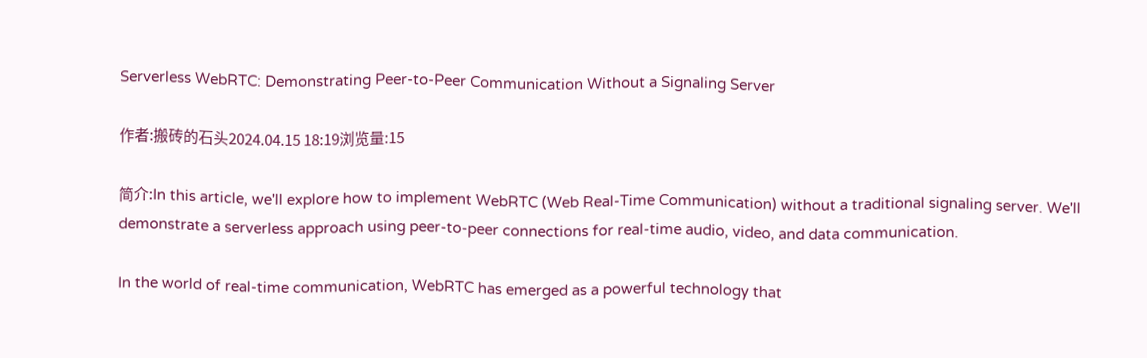Serverless WebRTC: Demonstrating Peer-to-Peer Communication Without a Signaling Server

作者:搬砖的石头2024.04.15 18:19浏览量:15

简介:In this article, we'll explore how to implement WebRTC (Web Real-Time Communication) without a traditional signaling server. We'll demonstrate a serverless approach using peer-to-peer connections for real-time audio, video, and data communication.

In the world of real-time communication, WebRTC has emerged as a powerful technology that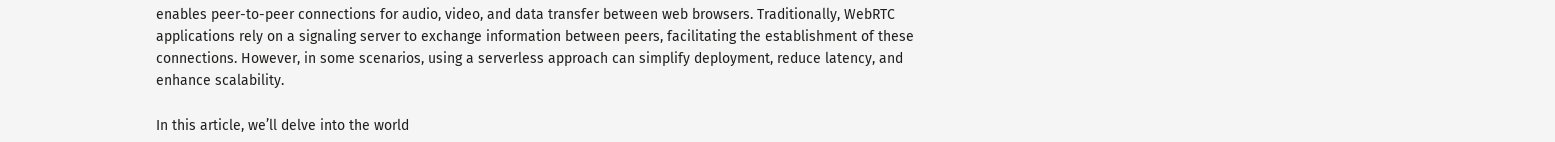enables peer-to-peer connections for audio, video, and data transfer between web browsers. Traditionally, WebRTC applications rely on a signaling server to exchange information between peers, facilitating the establishment of these connections. However, in some scenarios, using a serverless approach can simplify deployment, reduce latency, and enhance scalability.

In this article, we’ll delve into the world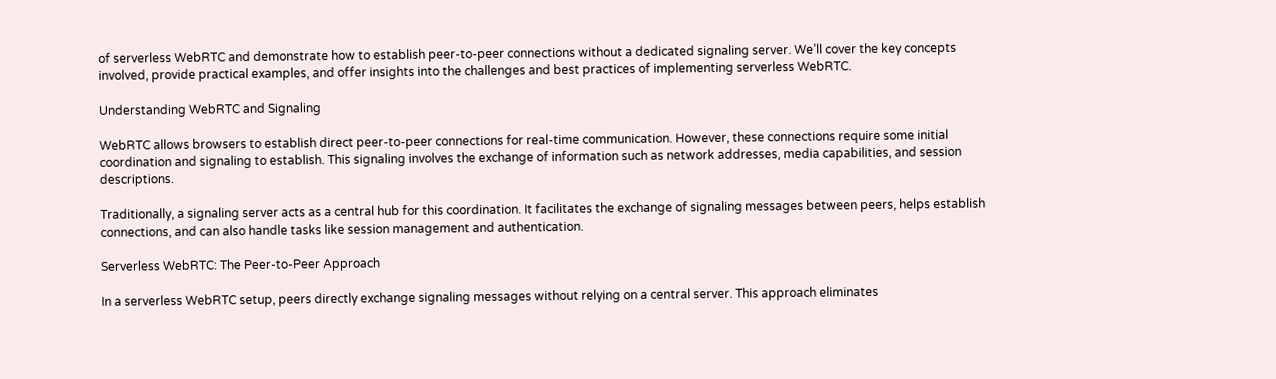of serverless WebRTC and demonstrate how to establish peer-to-peer connections without a dedicated signaling server. We’ll cover the key concepts involved, provide practical examples, and offer insights into the challenges and best practices of implementing serverless WebRTC.

Understanding WebRTC and Signaling

WebRTC allows browsers to establish direct peer-to-peer connections for real-time communication. However, these connections require some initial coordination and signaling to establish. This signaling involves the exchange of information such as network addresses, media capabilities, and session descriptions.

Traditionally, a signaling server acts as a central hub for this coordination. It facilitates the exchange of signaling messages between peers, helps establish connections, and can also handle tasks like session management and authentication.

Serverless WebRTC: The Peer-to-Peer Approach

In a serverless WebRTC setup, peers directly exchange signaling messages without relying on a central server. This approach eliminates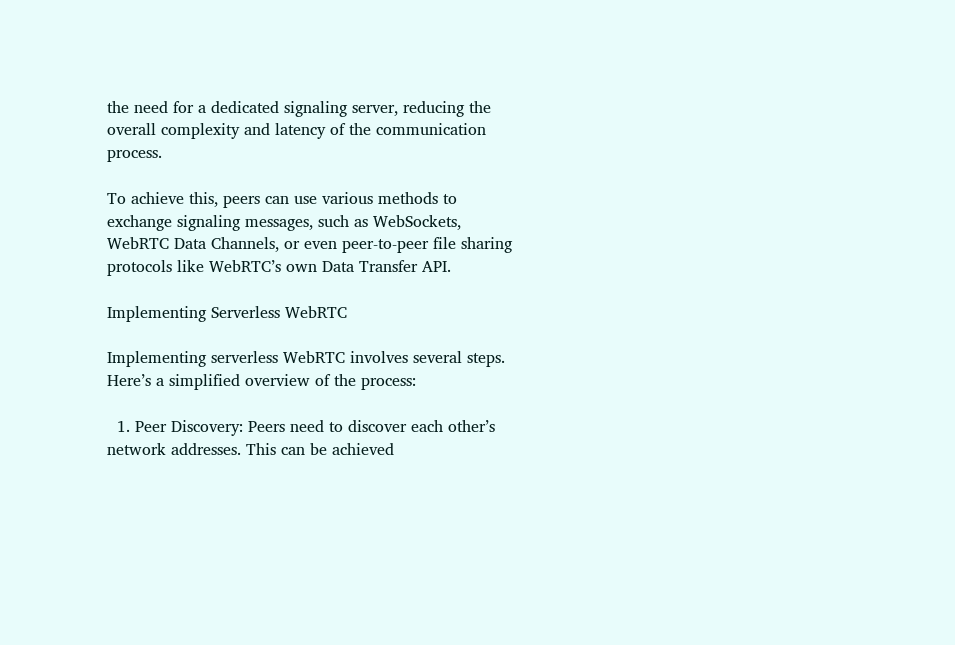the need for a dedicated signaling server, reducing the overall complexity and latency of the communication process.

To achieve this, peers can use various methods to exchange signaling messages, such as WebSockets, WebRTC Data Channels, or even peer-to-peer file sharing protocols like WebRTC’s own Data Transfer API.

Implementing Serverless WebRTC

Implementing serverless WebRTC involves several steps. Here’s a simplified overview of the process:

  1. Peer Discovery: Peers need to discover each other’s network addresses. This can be achieved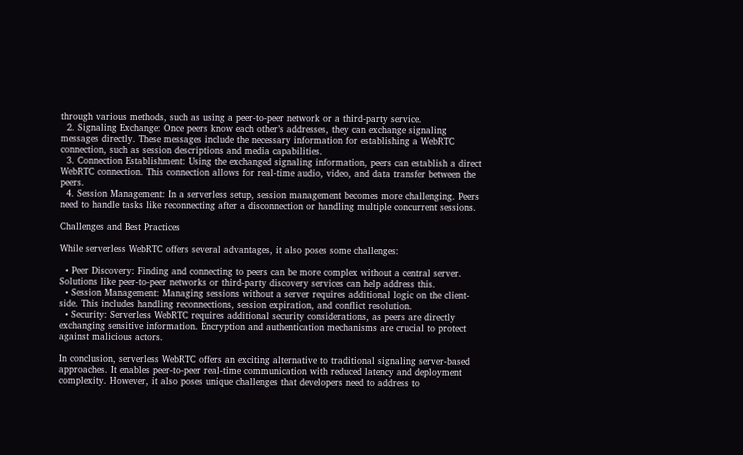through various methods, such as using a peer-to-peer network or a third-party service.
  2. Signaling Exchange: Once peers know each other’s addresses, they can exchange signaling messages directly. These messages include the necessary information for establishing a WebRTC connection, such as session descriptions and media capabilities.
  3. Connection Establishment: Using the exchanged signaling information, peers can establish a direct WebRTC connection. This connection allows for real-time audio, video, and data transfer between the peers.
  4. Session Management: In a serverless setup, session management becomes more challenging. Peers need to handle tasks like reconnecting after a disconnection or handling multiple concurrent sessions.

Challenges and Best Practices

While serverless WebRTC offers several advantages, it also poses some challenges:

  • Peer Discovery: Finding and connecting to peers can be more complex without a central server. Solutions like peer-to-peer networks or third-party discovery services can help address this.
  • Session Management: Managing sessions without a server requires additional logic on the client-side. This includes handling reconnections, session expiration, and conflict resolution.
  • Security: Serverless WebRTC requires additional security considerations, as peers are directly exchanging sensitive information. Encryption and authentication mechanisms are crucial to protect against malicious actors.

In conclusion, serverless WebRTC offers an exciting alternative to traditional signaling server-based approaches. It enables peer-to-peer real-time communication with reduced latency and deployment complexity. However, it also poses unique challenges that developers need to address to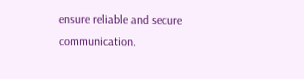ensure reliable and secure communication.